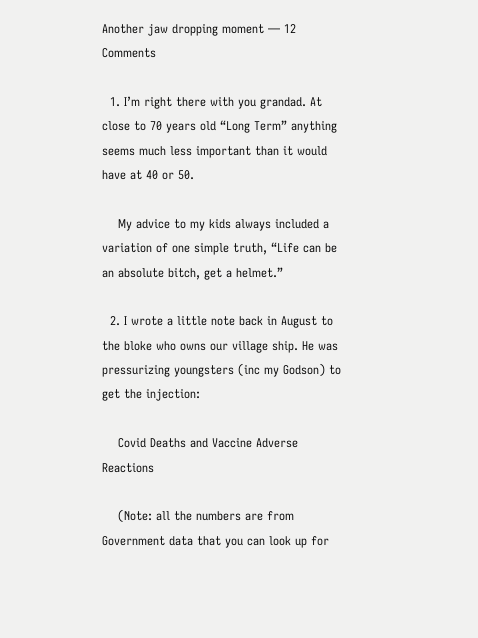Another jaw dropping moment — 12 Comments

  1. I’m right there with you grandad. At close to 70 years old “Long Term” anything seems much less important than it would have at 40 or 50.

    My advice to my kids always included a variation of one simple truth, “Life can be an absolute bitch, get a helmet.”

  2. I wrote a little note back in August to the bloke who owns our village ship. He was pressurizing youngsters (inc my Godson) to get the injection:

    Covid Deaths and Vaccine Adverse Reactions

    (Note: all the numbers are from Government data that you can look up for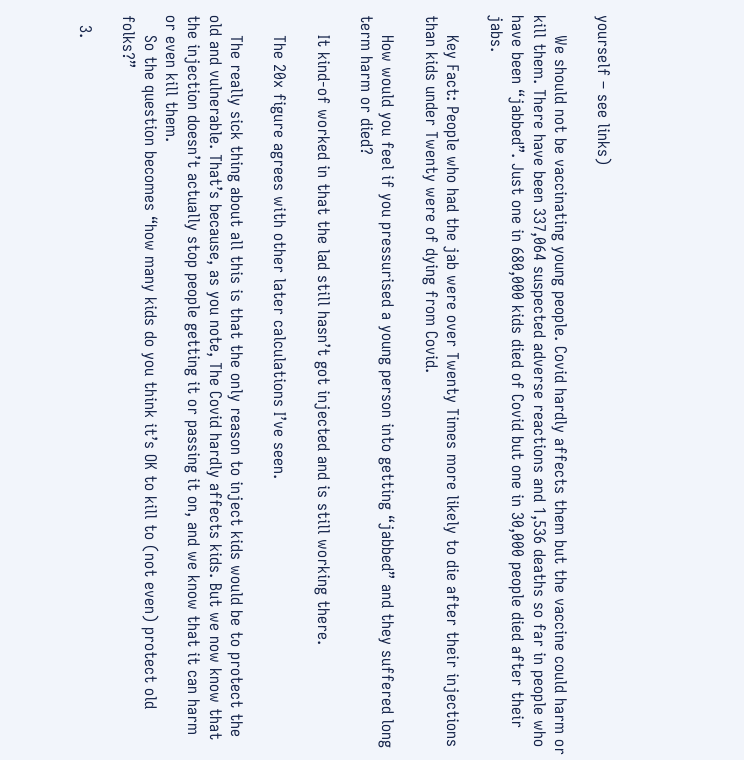yourself – see links)

    We should not be vaccinating young people. Covid hardly affects them but the vaccine could harm or kill them. There have been 337,064 suspected adverse reactions and 1,536 deaths so far in people who have been “jabbed”. Just one in 680,000 kids died of Covid but one in 30,000 people died after their jabs.

    Key Fact: People who had the jab were over Twenty Times more likely to die after their injections than kids under Twenty were of dying from Covid.

    How would you feel if you pressurised a young person into getting “jabbed” and they suffered long term harm or died?

    It kind-of worked in that the lad still hasn’t got injected and is still working there.

    The 20x figure agrees with other later calculations I’ve seen.

    The really sick thing about all this is that the only reason to inject kids would be to protect the old and vulnerable. That’s because, as you note, The Covid hardly affects kids. But we now know that the injection doesn’t actually stop people getting it or passing it on, and we know that it can harm or even kill them.
    So the question becomes “how many kids do you think it’s OK to kill to (not even) protect old folks?”

  3.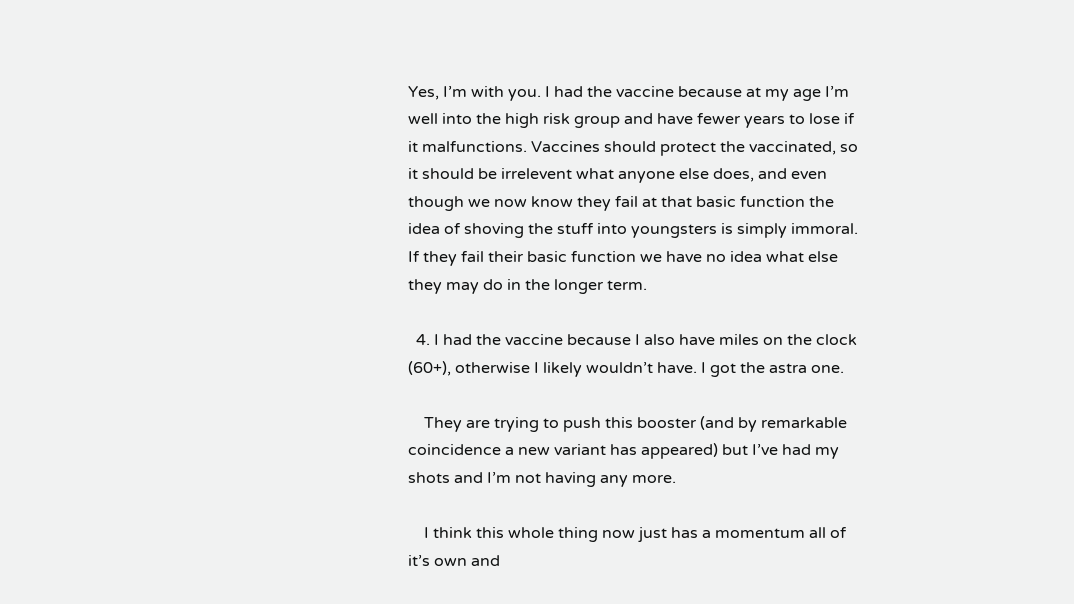Yes, I’m with you. I had the vaccine because at my age I’m well into the high risk group and have fewer years to lose if it malfunctions. Vaccines should protect the vaccinated, so it should be irrelevent what anyone else does, and even though we now know they fail at that basic function the idea of shoving the stuff into youngsters is simply immoral. If they fail their basic function we have no idea what else they may do in the longer term.

  4. I had the vaccine because I also have miles on the clock (60+), otherwise I likely wouldn’t have. I got the astra one.

    They are trying to push this booster (and by remarkable coincidence a new variant has appeared) but I’ve had my shots and I’m not having any more.

    I think this whole thing now just has a momentum all of it’s own and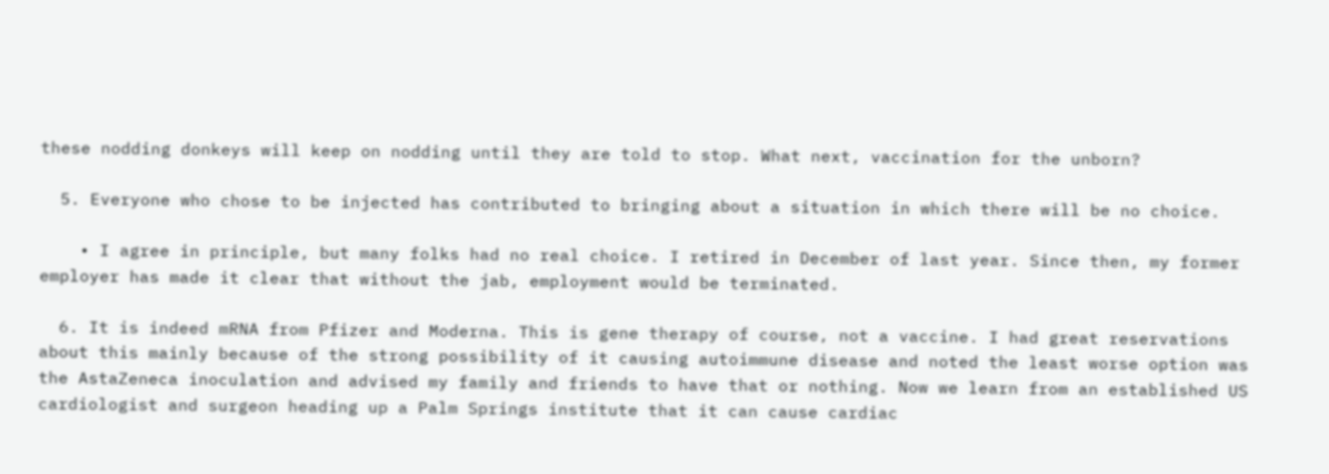these nodding donkeys will keep on nodding until they are told to stop. What next, vaccination for the unborn?

  5. Everyone who chose to be injected has contributed to bringing about a situation in which there will be no choice.

    • I agree in principle, but many folks had no real choice. I retired in December of last year. Since then, my former employer has made it clear that without the jab, employment would be terminated.

  6. It is indeed mRNA from Pfizer and Moderna. This is gene therapy of course, not a vaccine. I had great reservations about this mainly because of the strong possibility of it causing autoimmune disease and noted the least worse option was the AstaZeneca inoculation and advised my family and friends to have that or nothing. Now we learn from an established US cardiologist and surgeon heading up a Palm Springs institute that it can cause cardiac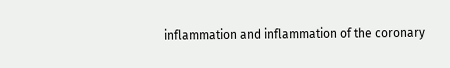inflammation and inflammation of the coronary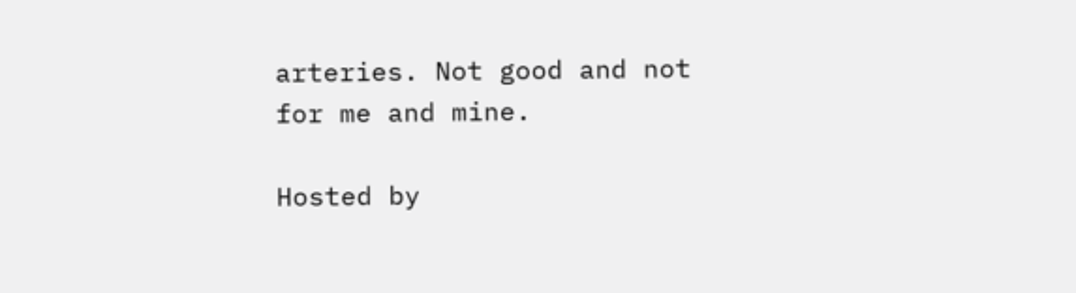arteries. Not good and not for me and mine.

Hosted by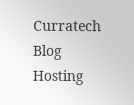Curratech Blog Hosting